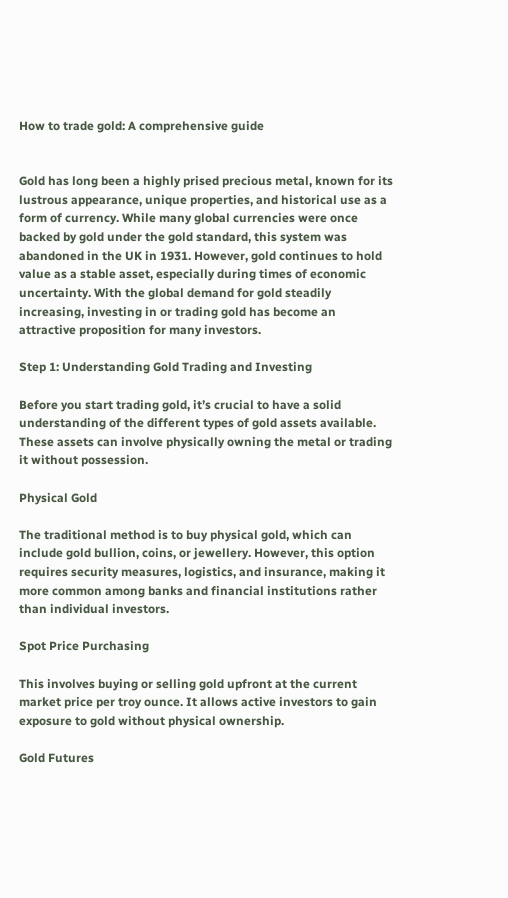How to trade gold: A comprehensive guide


Gold has long been a highly prised precious metal, known for its lustrous appearance, unique properties, and historical use as a form of currency. While many global currencies were once backed by gold under the gold standard, this system was abandoned in the UK in 1931. However, gold continues to hold value as a stable asset, especially during times of economic uncertainty. With the global demand for gold steadily increasing, investing in or trading gold has become an attractive proposition for many investors.

Step 1: Understanding Gold Trading and Investing

Before you start trading gold, it’s crucial to have a solid understanding of the different types of gold assets available. These assets can involve physically owning the metal or trading it without possession.

Physical Gold

The traditional method is to buy physical gold, which can include gold bullion, coins, or jewellery. However, this option requires security measures, logistics, and insurance, making it more common among banks and financial institutions rather than individual investors.

Spot Price Purchasing

This involves buying or selling gold upfront at the current market price per troy ounce. It allows active investors to gain exposure to gold without physical ownership.

Gold Futures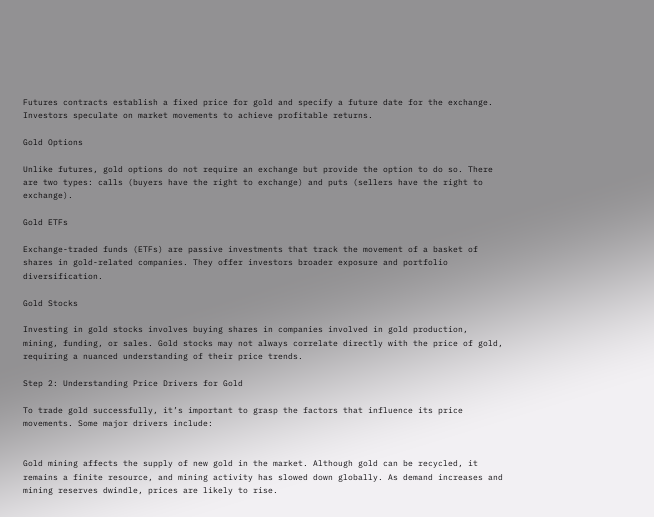Futures contracts establish a fixed price for gold and specify a future date for the exchange. Investors speculate on market movements to achieve profitable returns.

Gold Options

Unlike futures, gold options do not require an exchange but provide the option to do so. There are two types: calls (buyers have the right to exchange) and puts (sellers have the right to exchange).

Gold ETFs

Exchange-traded funds (ETFs) are passive investments that track the movement of a basket of shares in gold-related companies. They offer investors broader exposure and portfolio diversification.

Gold Stocks

Investing in gold stocks involves buying shares in companies involved in gold production, mining, funding, or sales. Gold stocks may not always correlate directly with the price of gold, requiring a nuanced understanding of their price trends.

Step 2: Understanding Price Drivers for Gold

To trade gold successfully, it’s important to grasp the factors that influence its price movements. Some major drivers include:


Gold mining affects the supply of new gold in the market. Although gold can be recycled, it remains a finite resource, and mining activity has slowed down globally. As demand increases and mining reserves dwindle, prices are likely to rise.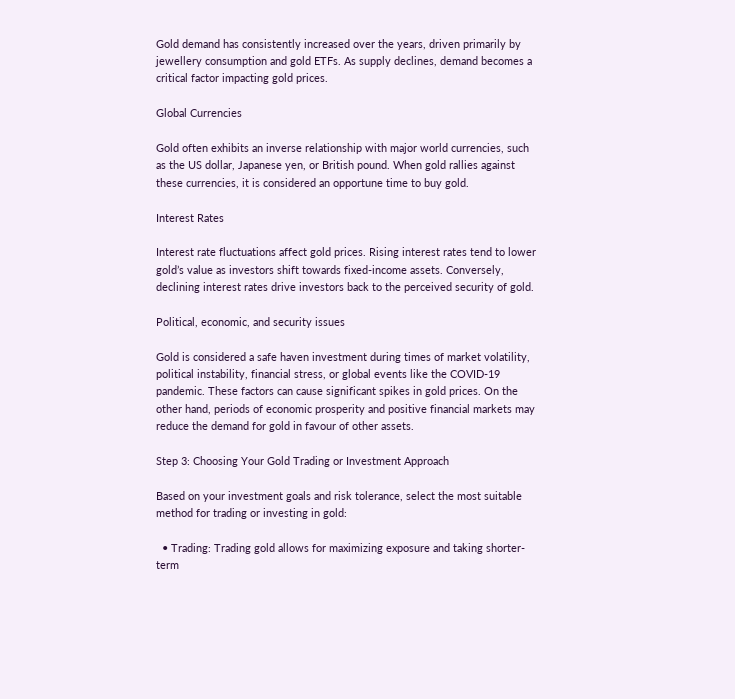Gold demand has consistently increased over the years, driven primarily by jewellery consumption and gold ETFs. As supply declines, demand becomes a critical factor impacting gold prices.

Global Currencies

Gold often exhibits an inverse relationship with major world currencies, such as the US dollar, Japanese yen, or British pound. When gold rallies against these currencies, it is considered an opportune time to buy gold.

Interest Rates

Interest rate fluctuations affect gold prices. Rising interest rates tend to lower gold’s value as investors shift towards fixed-income assets. Conversely, declining interest rates drive investors back to the perceived security of gold.

Political, economic, and security issues

Gold is considered a safe haven investment during times of market volatility, political instability, financial stress, or global events like the COVID-19 pandemic. These factors can cause significant spikes in gold prices. On the other hand, periods of economic prosperity and positive financial markets may reduce the demand for gold in favour of other assets.

Step 3: Choosing Your Gold Trading or Investment Approach

Based on your investment goals and risk tolerance, select the most suitable method for trading or investing in gold:

  • Trading: Trading gold allows for maximizing exposure and taking shorter-term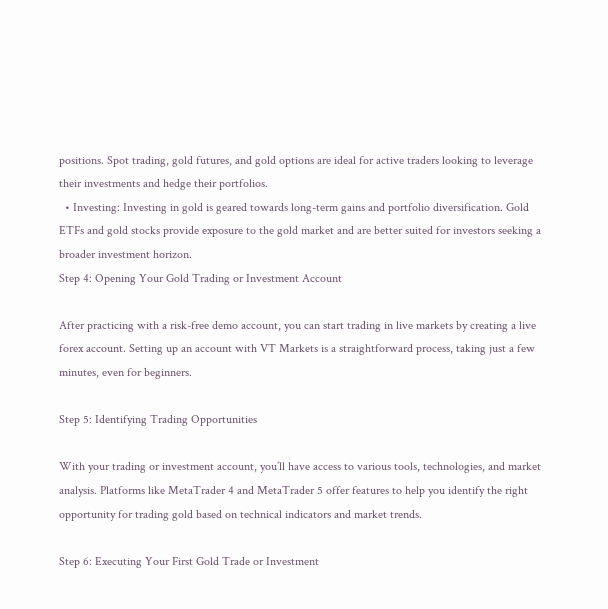positions. Spot trading, gold futures, and gold options are ideal for active traders looking to leverage their investments and hedge their portfolios.
  • Investing: Investing in gold is geared towards long-term gains and portfolio diversification. Gold ETFs and gold stocks provide exposure to the gold market and are better suited for investors seeking a broader investment horizon.
Step 4: Opening Your Gold Trading or Investment Account

After practicing with a risk-free demo account, you can start trading in live markets by creating a live forex account. Setting up an account with VT Markets is a straightforward process, taking just a few minutes, even for beginners.

Step 5: Identifying Trading Opportunities

With your trading or investment account, you’ll have access to various tools, technologies, and market analysis. Platforms like MetaTrader 4 and MetaTrader 5 offer features to help you identify the right opportunity for trading gold based on technical indicators and market trends.

Step 6: Executing Your First Gold Trade or Investment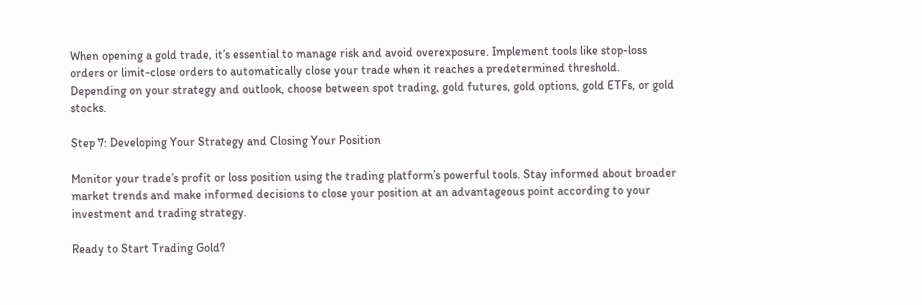When opening a gold trade, it’s essential to manage risk and avoid overexposure. Implement tools like stop-loss orders or limit-close orders to automatically close your trade when it reaches a predetermined threshold. Depending on your strategy and outlook, choose between spot trading, gold futures, gold options, gold ETFs, or gold stocks.

Step 7: Developing Your Strategy and Closing Your Position

Monitor your trade’s profit or loss position using the trading platform’s powerful tools. Stay informed about broader market trends and make informed decisions to close your position at an advantageous point according to your investment and trading strategy.

Ready to Start Trading Gold?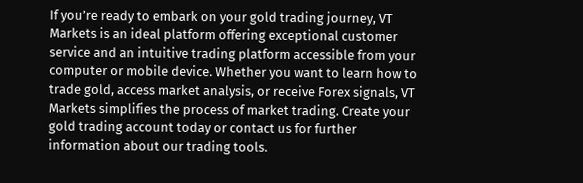If you’re ready to embark on your gold trading journey, VT Markets is an ideal platform offering exceptional customer service and an intuitive trading platform accessible from your computer or mobile device. Whether you want to learn how to trade gold, access market analysis, or receive Forex signals, VT Markets simplifies the process of market trading. Create your gold trading account today or contact us for further information about our trading tools.